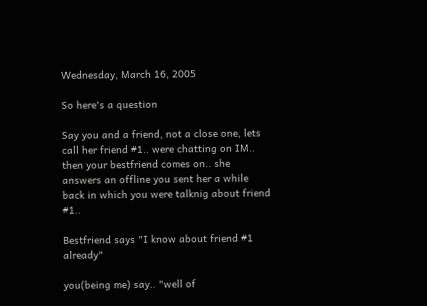Wednesday, March 16, 2005

So here's a question

Say you and a friend, not a close one, lets call her friend #1.. were chatting on IM.. then your bestfriend comes on.. she answers an offline you sent her a while back in which you were talknig about friend #1..

Bestfriend says "I know about friend #1 already"

you(being me) say.. "well of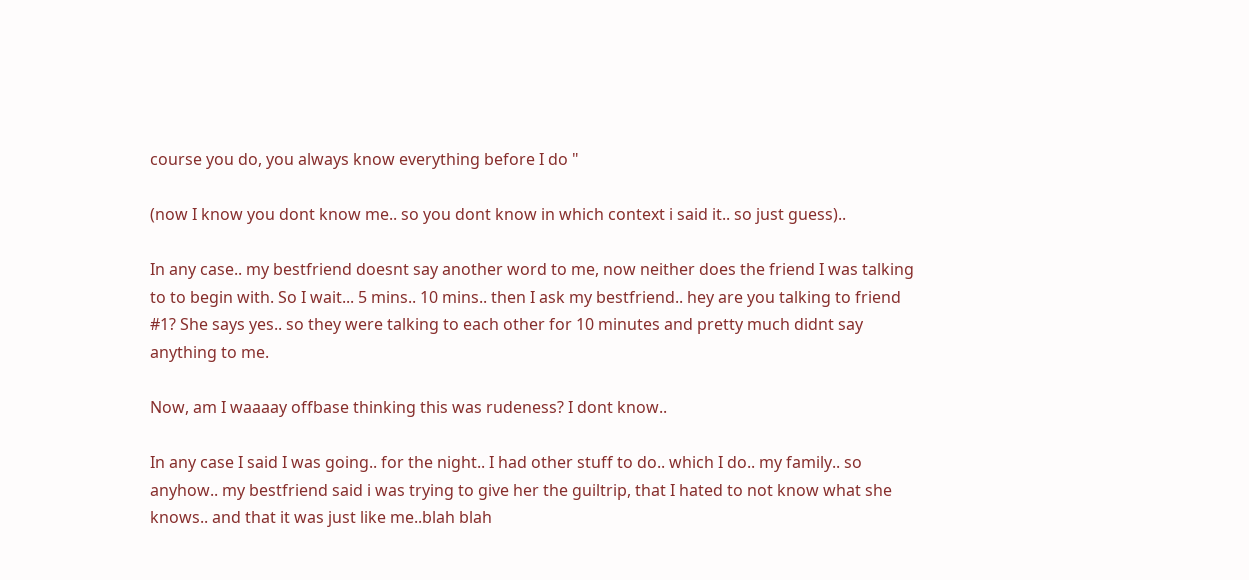course you do, you always know everything before I do "

(now I know you dont know me.. so you dont know in which context i said it.. so just guess)..

In any case.. my bestfriend doesnt say another word to me, now neither does the friend I was talking to to begin with. So I wait... 5 mins.. 10 mins.. then I ask my bestfriend.. hey are you talking to friend #1? She says yes.. so they were talking to each other for 10 minutes and pretty much didnt say anything to me.

Now, am I waaaay offbase thinking this was rudeness? I dont know..

In any case I said I was going.. for the night.. I had other stuff to do.. which I do.. my family.. so anyhow.. my bestfriend said i was trying to give her the guiltrip, that I hated to not know what she knows.. and that it was just like me..blah blah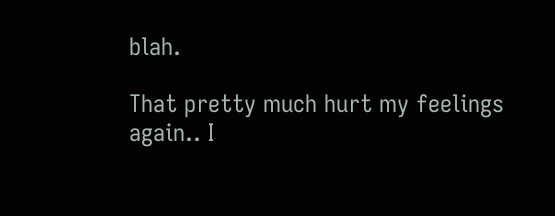blah.

That pretty much hurt my feelings again.. I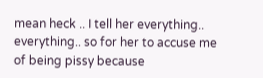mean heck .. I tell her everything.. everything.. so for her to accuse me of being pissy because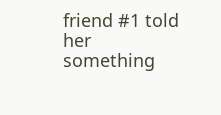friend #1 told her something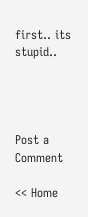first.. its stupid..




Post a Comment

<< Home